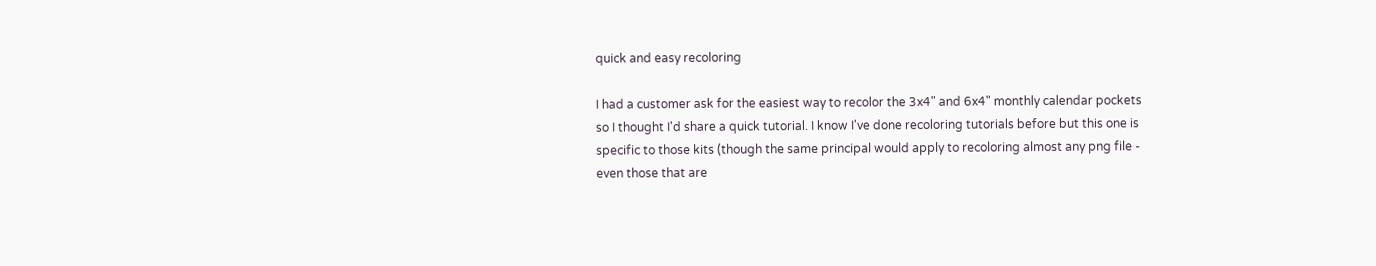quick and easy recoloring

I had a customer ask for the easiest way to recolor the 3x4" and 6x4" monthly calendar pockets so I thought I'd share a quick tutorial. I know I've done recoloring tutorials before but this one is specific to those kits (though the same principal would apply to recoloring almost any png file - even those that are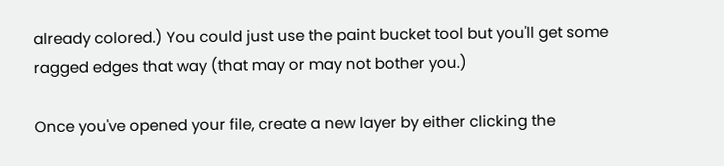already colored.) You could just use the paint bucket tool but you'll get some ragged edges that way (that may or may not bother you.)

Once you've opened your file, create a new layer by either clicking the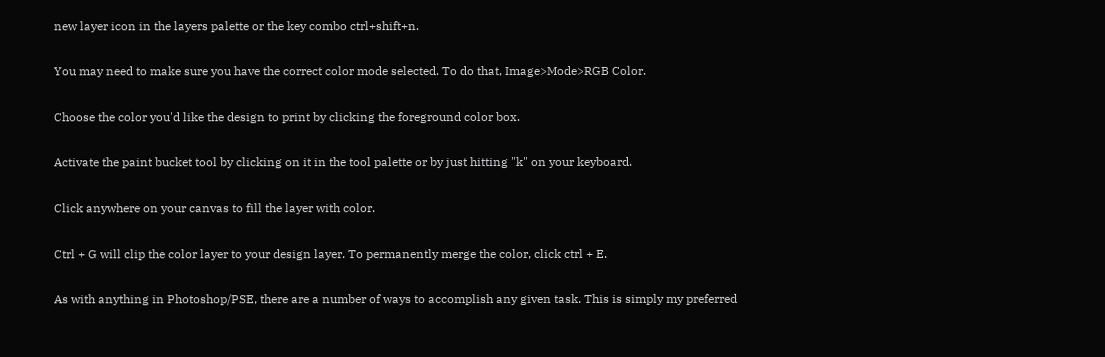new layer icon in the layers palette or the key combo ctrl+shift+n.

You may need to make sure you have the correct color mode selected. To do that, Image>Mode>RGB Color.

Choose the color you'd like the design to print by clicking the foreground color box.

Activate the paint bucket tool by clicking on it in the tool palette or by just hitting "k" on your keyboard.

Click anywhere on your canvas to fill the layer with color.

Ctrl + G will clip the color layer to your design layer. To permanently merge the color, click ctrl + E.

As with anything in Photoshop/PSE, there are a number of ways to accomplish any given task. This is simply my preferred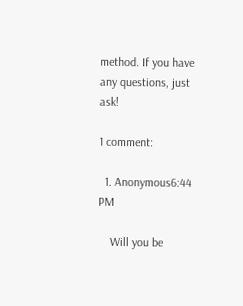method. If you have any questions, just ask!

1 comment:

  1. Anonymous6:44 PM

    Will you be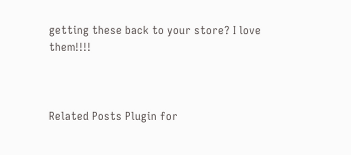getting these back to your store? I love them!!!!



Related Posts Plugin for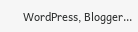WordPress, Blogger...